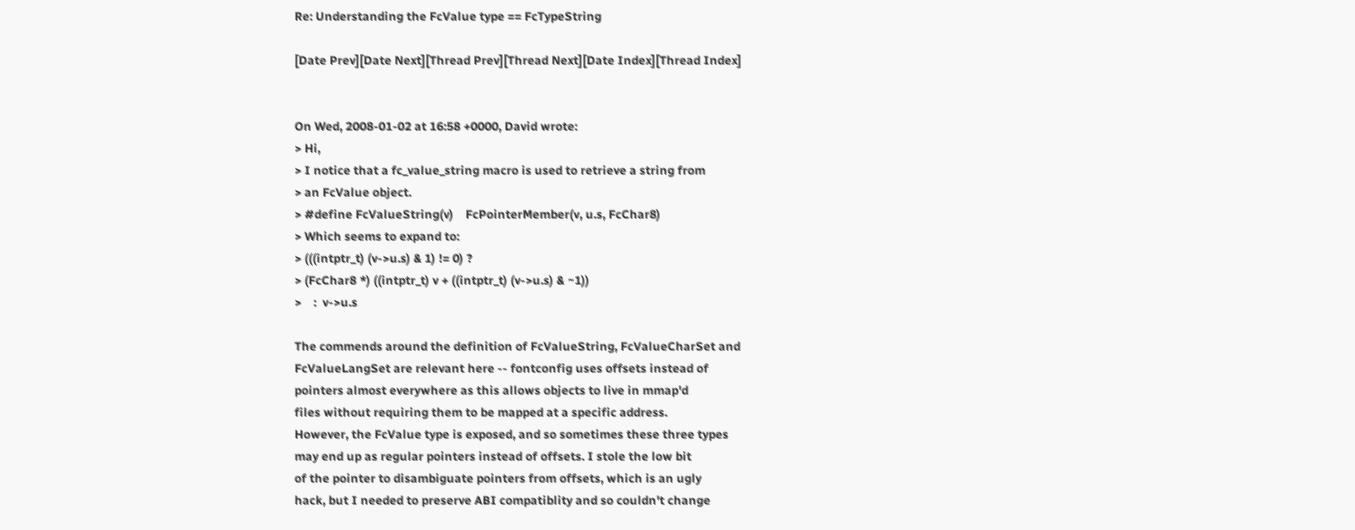Re: Understanding the FcValue type == FcTypeString

[Date Prev][Date Next][Thread Prev][Thread Next][Date Index][Thread Index]


On Wed, 2008-01-02 at 16:58 +0000, David wrote:
> Hi,
> I notice that a fc_value_string macro is used to retrieve a string from
> an FcValue object.
> #define FcValueString(v)    FcPointerMember(v, u.s, FcChar8)
> Which seems to expand to:
> (((intptr_t) (v->u.s) & 1) != 0) ?
> (FcChar8 *) ((intptr_t) v + ((intptr_t) (v->u.s) & ~1))
>    :  v->u.s

The commends around the definition of FcValueString, FcValueCharSet and
FcValueLangSet are relevant here -- fontconfig uses offsets instead of
pointers almost everywhere as this allows objects to live in mmap'd
files without requiring them to be mapped at a specific address.
However, the FcValue type is exposed, and so sometimes these three types
may end up as regular pointers instead of offsets. I stole the low bit
of the pointer to disambiguate pointers from offsets, which is an ugly
hack, but I needed to preserve ABI compatiblity and so couldn't change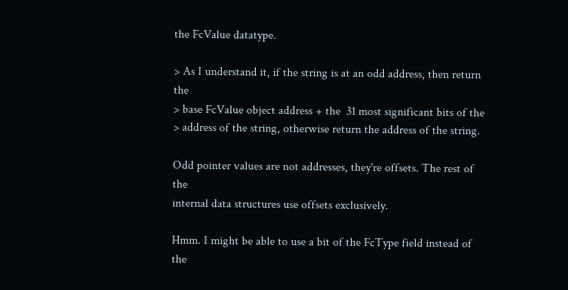the FcValue datatype.

> As I understand it, if the string is at an odd address, then return the
> base FcValue object address + the  31 most significant bits of the
> address of the string, otherwise return the address of the string.

Odd pointer values are not addresses, they're offsets. The rest of the
internal data structures use offsets exclusively.

Hmm. I might be able to use a bit of the FcType field instead of the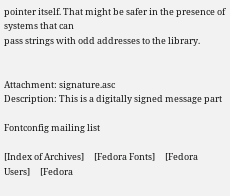pointer itself. That might be safer in the presence of systems that can
pass strings with odd addresses to the library.


Attachment: signature.asc
Description: This is a digitally signed message part

Fontconfig mailing list

[Index of Archives]     [Fedora Fonts]     [Fedora Users]     [Fedora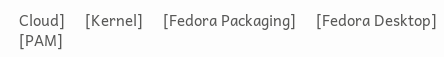Cloud]     [Kernel]     [Fedora Packaging]     [Fedora Desktop]     [PAM]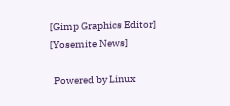[Gimp Graphics Editor]     [Yosemite News]

  Powered by Linux